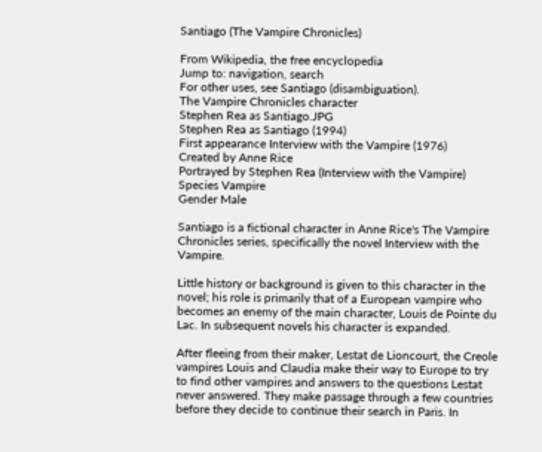Santiago (The Vampire Chronicles)

From Wikipedia, the free encyclopedia
Jump to: navigation, search
For other uses, see Santiago (disambiguation).
The Vampire Chronicles character
Stephen Rea as Santiago.JPG
Stephen Rea as Santiago (1994)
First appearance Interview with the Vampire (1976)
Created by Anne Rice
Portrayed by Stephen Rea (Interview with the Vampire)
Species Vampire
Gender Male

Santiago is a fictional character in Anne Rice's The Vampire Chronicles series, specifically the novel Interview with the Vampire.

Little history or background is given to this character in the novel; his role is primarily that of a European vampire who becomes an enemy of the main character, Louis de Pointe du Lac. In subsequent novels his character is expanded.

After fleeing from their maker, Lestat de Lioncourt, the Creole vampires Louis and Claudia make their way to Europe to try to find other vampires and answers to the questions Lestat never answered. They make passage through a few countries before they decide to continue their search in Paris. In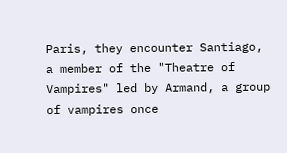Paris, they encounter Santiago, a member of the "Theatre of Vampires" led by Armand, a group of vampires once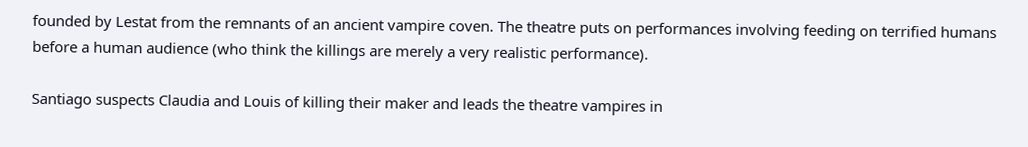founded by Lestat from the remnants of an ancient vampire coven. The theatre puts on performances involving feeding on terrified humans before a human audience (who think the killings are merely a very realistic performance).

Santiago suspects Claudia and Louis of killing their maker and leads the theatre vampires in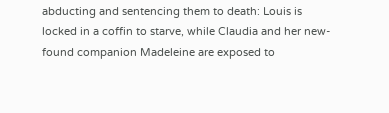abducting and sentencing them to death: Louis is locked in a coffin to starve, while Claudia and her new-found companion Madeleine are exposed to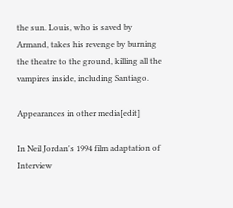the sun. Louis, who is saved by Armand, takes his revenge by burning the theatre to the ground, killing all the vampires inside, including Santiago.

Appearances in other media[edit]

In Neil Jordan's 1994 film adaptation of Interview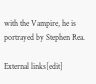with the Vampire, he is portrayed by Stephen Rea.

External links[edit]